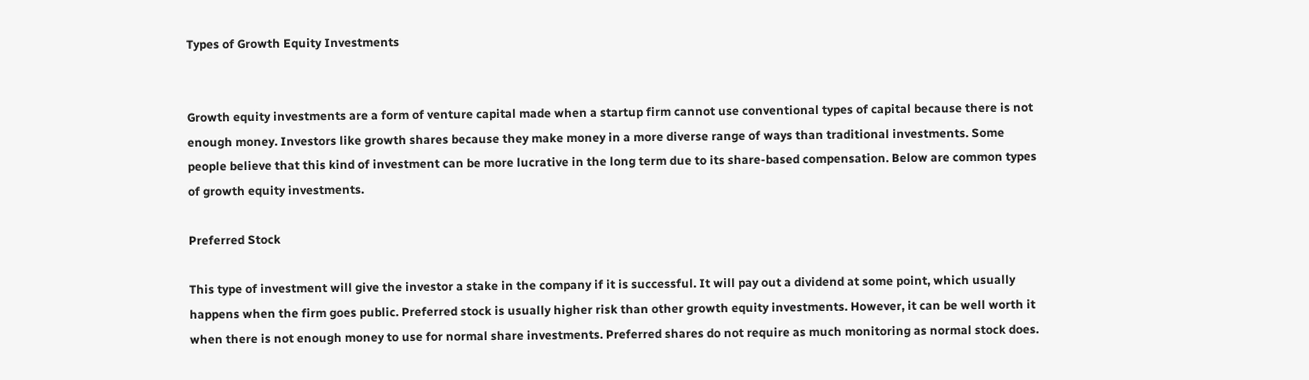Types of Growth Equity Investments


Growth equity investments are a form of venture capital made when a startup firm cannot use conventional types of capital because there is not enough money. Investors like growth shares because they make money in a more diverse range of ways than traditional investments. Some people believe that this kind of investment can be more lucrative in the long term due to its share-based compensation. Below are common types of growth equity investments.

Preferred Stock

This type of investment will give the investor a stake in the company if it is successful. It will pay out a dividend at some point, which usually happens when the firm goes public. Preferred stock is usually higher risk than other growth equity investments. However, it can be well worth it when there is not enough money to use for normal share investments. Preferred shares do not require as much monitoring as normal stock does.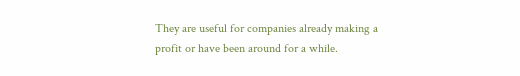They are useful for companies already making a profit or have been around for a while.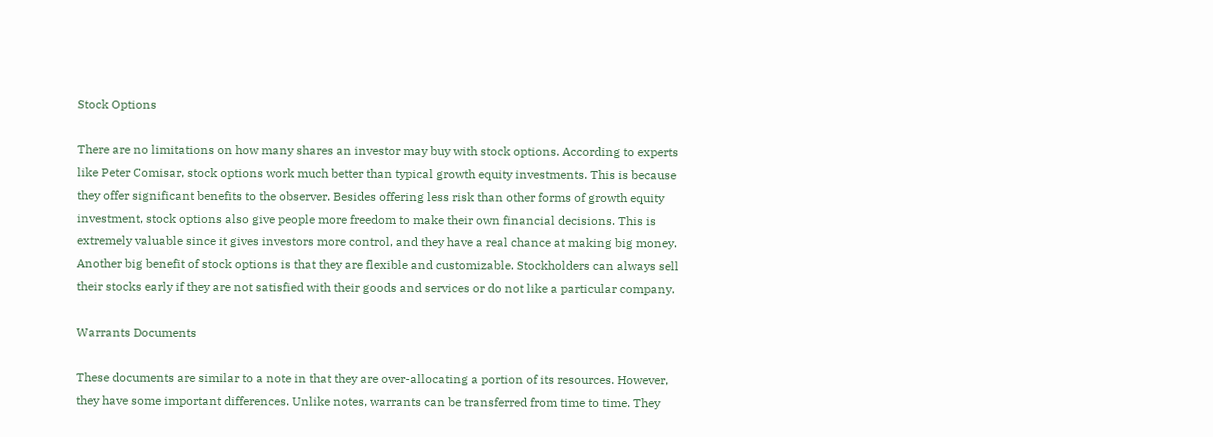Stock Options

There are no limitations on how many shares an investor may buy with stock options. According to experts like Peter Comisar, stock options work much better than typical growth equity investments. This is because they offer significant benefits to the observer. Besides offering less risk than other forms of growth equity investment, stock options also give people more freedom to make their own financial decisions. This is extremely valuable since it gives investors more control, and they have a real chance at making big money. Another big benefit of stock options is that they are flexible and customizable. Stockholders can always sell their stocks early if they are not satisfied with their goods and services or do not like a particular company.

Warrants Documents

These documents are similar to a note in that they are over-allocating a portion of its resources. However, they have some important differences. Unlike notes, warrants can be transferred from time to time. They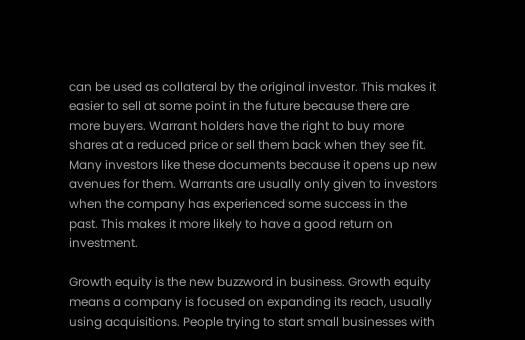can be used as collateral by the original investor. This makes it easier to sell at some point in the future because there are more buyers. Warrant holders have the right to buy more shares at a reduced price or sell them back when they see fit. Many investors like these documents because it opens up new avenues for them. Warrants are usually only given to investors when the company has experienced some success in the past. This makes it more likely to have a good return on investment.

Growth equity is the new buzzword in business. Growth equity means a company is focused on expanding its reach, usually using acquisitions. People trying to start small businesses with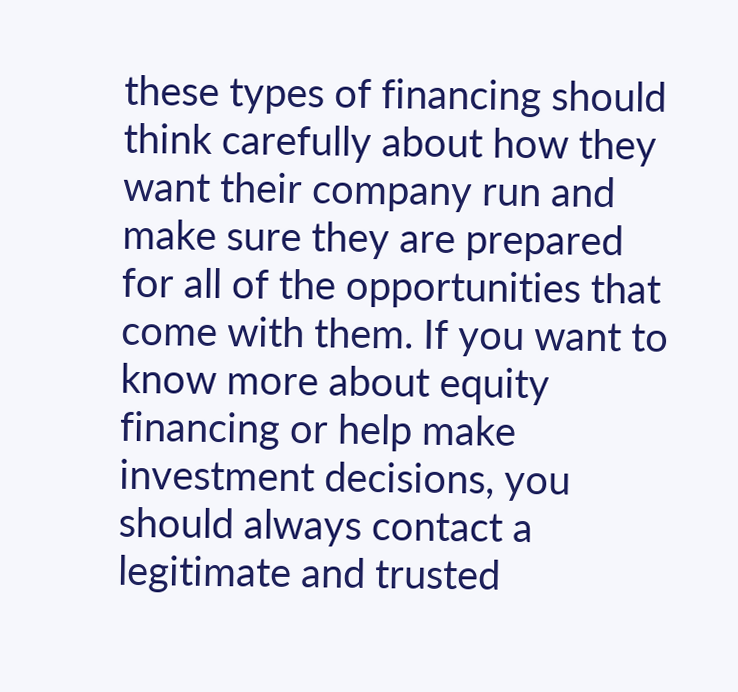these types of financing should think carefully about how they want their company run and make sure they are prepared for all of the opportunities that come with them. If you want to know more about equity financing or help make investment decisions, you should always contact a legitimate and trusted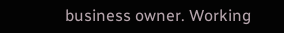business owner. Working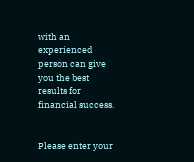with an experienced person can give you the best results for financial success.


Please enter your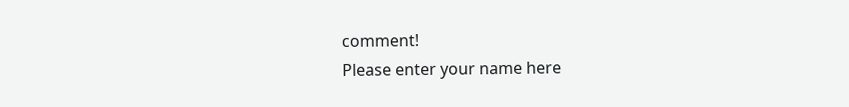comment!
Please enter your name here